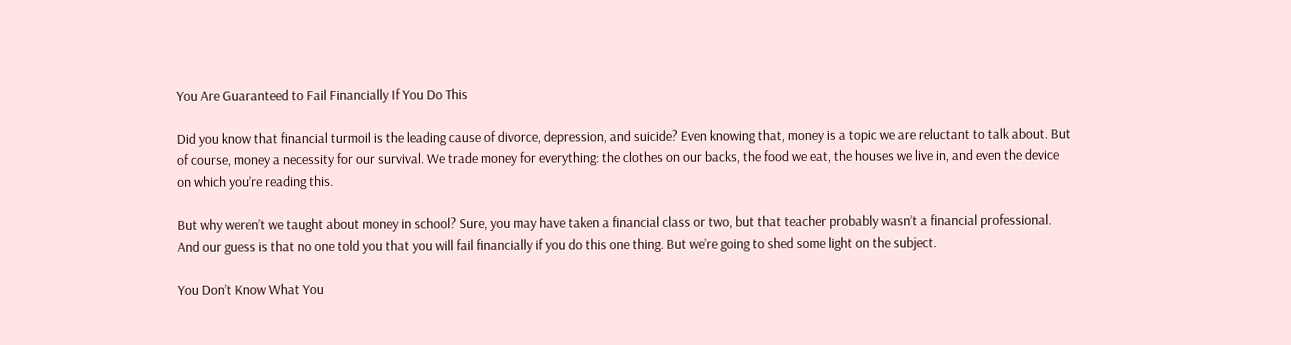You Are Guaranteed to Fail Financially If You Do This

Did you know that financial turmoil is the leading cause of divorce, depression, and suicide? Even knowing that, money is a topic we are reluctant to talk about. But of course, money a necessity for our survival. We trade money for everything: the clothes on our backs, the food we eat, the houses we live in, and even the device on which you’re reading this.

But why weren’t we taught about money in school? Sure, you may have taken a financial class or two, but that teacher probably wasn’t a financial professional. And our guess is that no one told you that you will fail financially if you do this one thing. But we’re going to shed some light on the subject.

You Don’t Know What You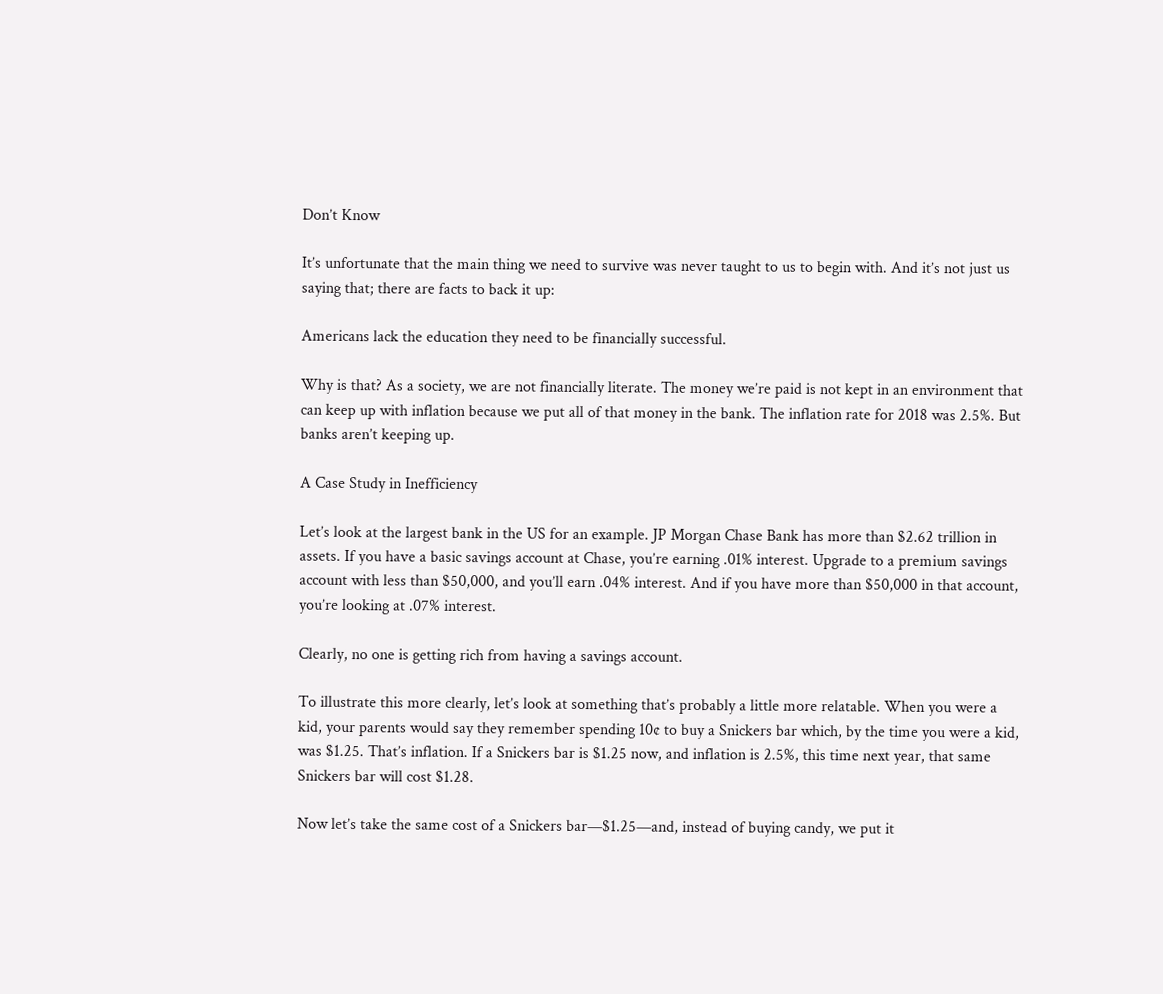Don’t Know

It’s unfortunate that the main thing we need to survive was never taught to us to begin with. And it’s not just us saying that; there are facts to back it up:

Americans lack the education they need to be financially successful.

Why is that? As a society, we are not financially literate. The money we’re paid is not kept in an environment that can keep up with inflation because we put all of that money in the bank. The inflation rate for 2018 was 2.5%. But banks aren’t keeping up.

A Case Study in Inefficiency

Let’s look at the largest bank in the US for an example. JP Morgan Chase Bank has more than $2.62 trillion in assets. If you have a basic savings account at Chase, you’re earning .01% interest. Upgrade to a premium savings account with less than $50,000, and you’ll earn .04% interest. And if you have more than $50,000 in that account, you’re looking at .07% interest.

Clearly, no one is getting rich from having a savings account.

To illustrate this more clearly, let’s look at something that’s probably a little more relatable. When you were a kid, your parents would say they remember spending 10¢ to buy a Snickers bar which, by the time you were a kid, was $1.25. That’s inflation. If a Snickers bar is $1.25 now, and inflation is 2.5%, this time next year, that same Snickers bar will cost $1.28.

Now let’s take the same cost of a Snickers bar—$1.25—and, instead of buying candy, we put it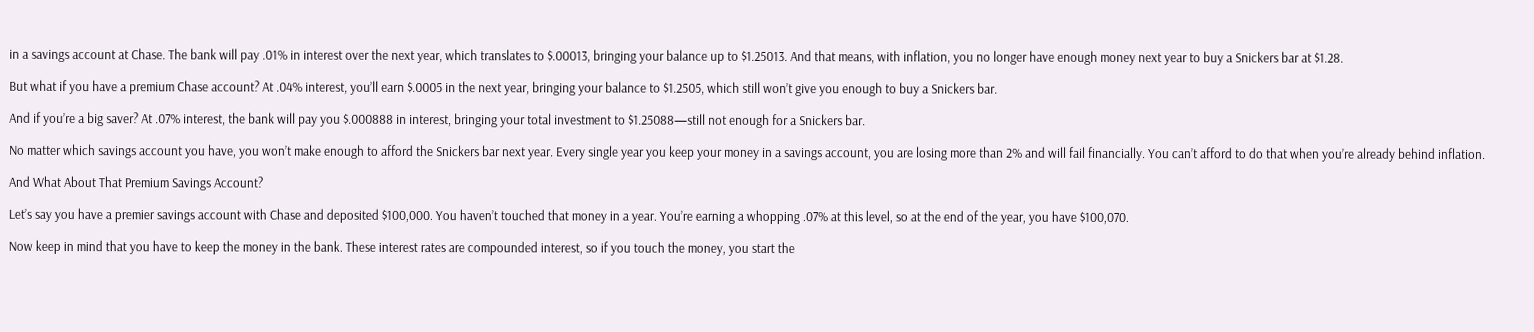in a savings account at Chase. The bank will pay .01% in interest over the next year, which translates to $.00013, bringing your balance up to $1.25013. And that means, with inflation, you no longer have enough money next year to buy a Snickers bar at $1.28.

But what if you have a premium Chase account? At .04% interest, you’ll earn $.0005 in the next year, bringing your balance to $1.2505, which still won’t give you enough to buy a Snickers bar.

And if you’re a big saver? At .07% interest, the bank will pay you $.000888 in interest, bringing your total investment to $1.25088—still not enough for a Snickers bar.

No matter which savings account you have, you won’t make enough to afford the Snickers bar next year. Every single year you keep your money in a savings account, you are losing more than 2% and will fail financially. You can’t afford to do that when you’re already behind inflation.

And What About That Premium Savings Account?

Let’s say you have a premier savings account with Chase and deposited $100,000. You haven’t touched that money in a year. You’re earning a whopping .07% at this level, so at the end of the year, you have $100,070.

Now keep in mind that you have to keep the money in the bank. These interest rates are compounded interest, so if you touch the money, you start the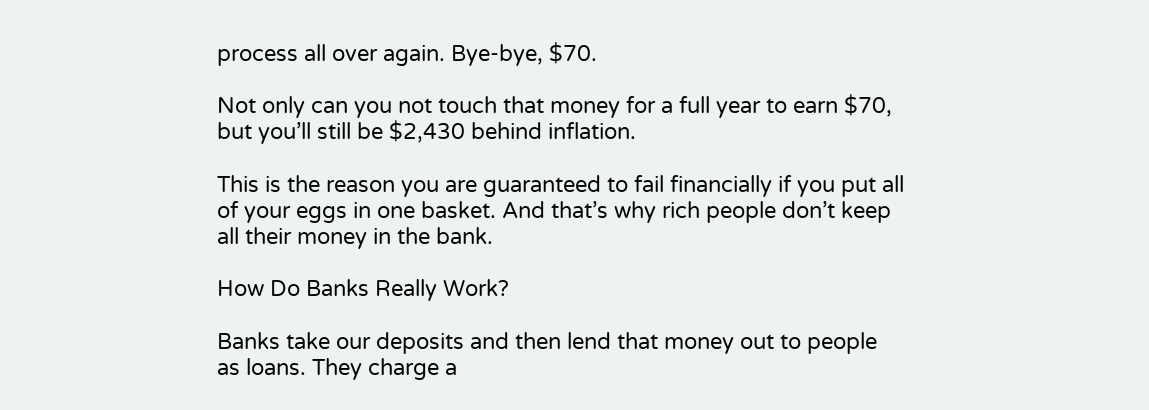process all over again. Bye-bye, $70.

Not only can you not touch that money for a full year to earn $70, but you’ll still be $2,430 behind inflation.

This is the reason you are guaranteed to fail financially if you put all of your eggs in one basket. And that’s why rich people don’t keep all their money in the bank.

How Do Banks Really Work?

Banks take our deposits and then lend that money out to people as loans. They charge a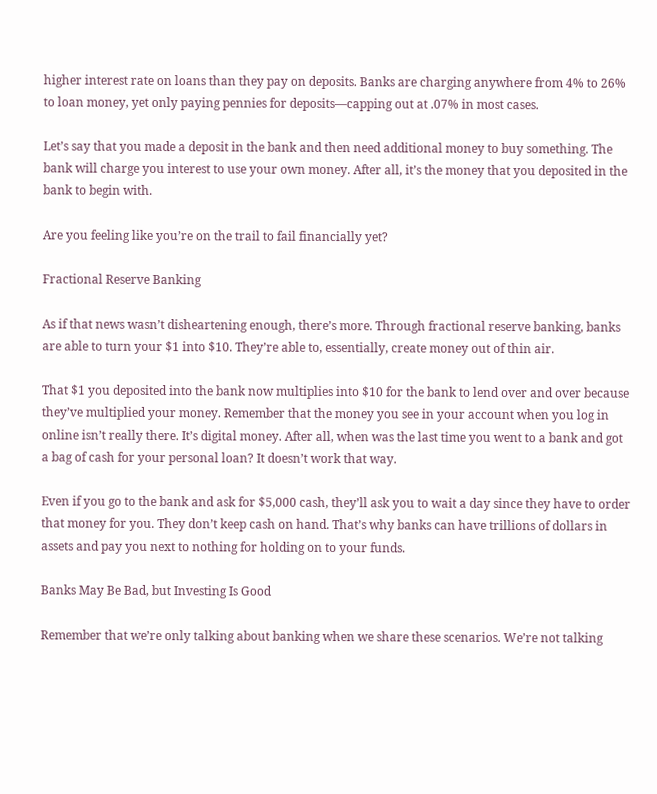higher interest rate on loans than they pay on deposits. Banks are charging anywhere from 4% to 26% to loan money, yet only paying pennies for deposits—capping out at .07% in most cases.

Let’s say that you made a deposit in the bank and then need additional money to buy something. The bank will charge you interest to use your own money. After all, it’s the money that you deposited in the bank to begin with.

Are you feeling like you’re on the trail to fail financially yet?

Fractional Reserve Banking

As if that news wasn’t disheartening enough, there’s more. Through fractional reserve banking, banks are able to turn your $1 into $10. They’re able to, essentially, create money out of thin air.

That $1 you deposited into the bank now multiplies into $10 for the bank to lend over and over because they’ve multiplied your money. Remember that the money you see in your account when you log in online isn’t really there. It’s digital money. After all, when was the last time you went to a bank and got a bag of cash for your personal loan? It doesn’t work that way.

Even if you go to the bank and ask for $5,000 cash, they’ll ask you to wait a day since they have to order that money for you. They don’t keep cash on hand. That’s why banks can have trillions of dollars in assets and pay you next to nothing for holding on to your funds.

Banks May Be Bad, but Investing Is Good

Remember that we’re only talking about banking when we share these scenarios. We’re not talking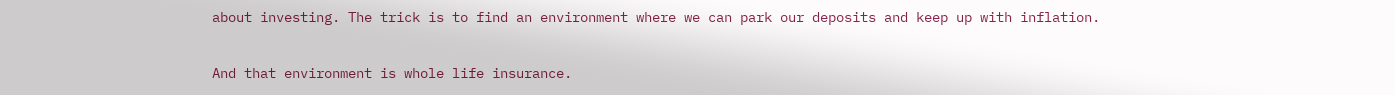about investing. The trick is to find an environment where we can park our deposits and keep up with inflation.

And that environment is whole life insurance.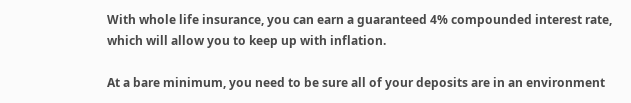With whole life insurance, you can earn a guaranteed 4% compounded interest rate, which will allow you to keep up with inflation.

At a bare minimum, you need to be sure all of your deposits are in an environment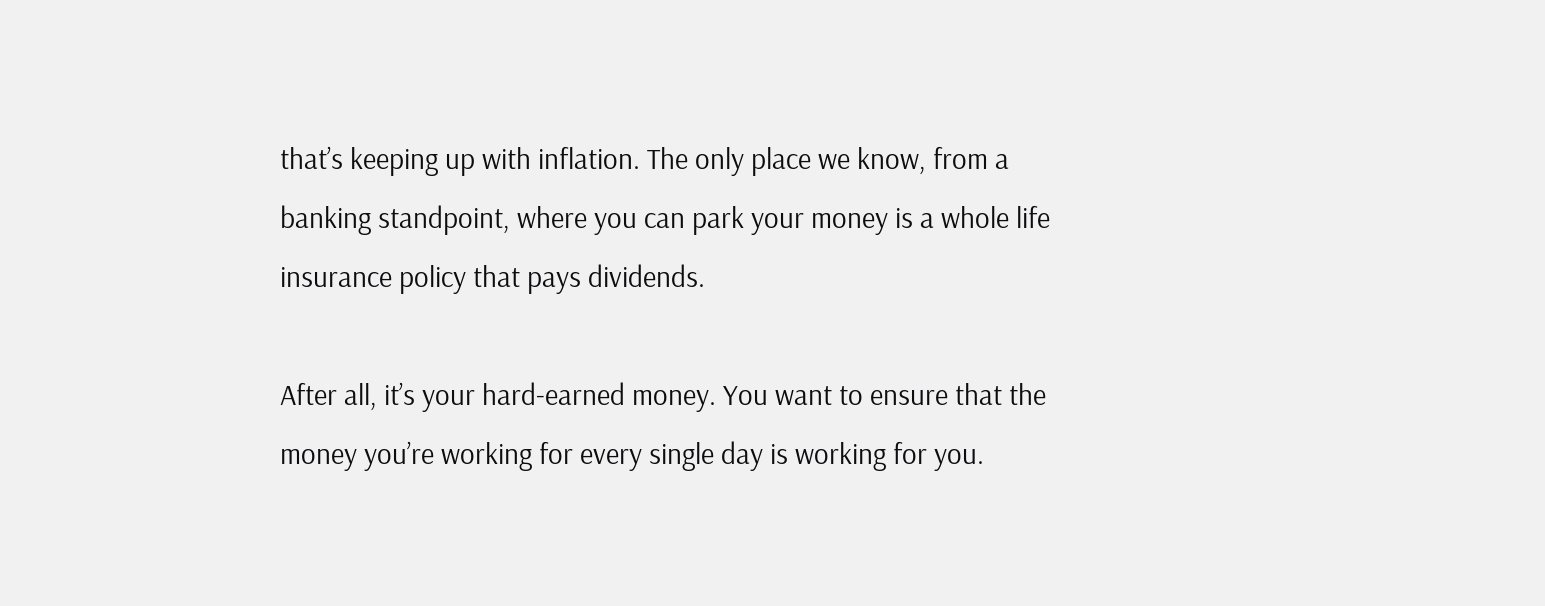that’s keeping up with inflation. The only place we know, from a banking standpoint, where you can park your money is a whole life insurance policy that pays dividends.

After all, it’s your hard-earned money. You want to ensure that the money you’re working for every single day is working for you.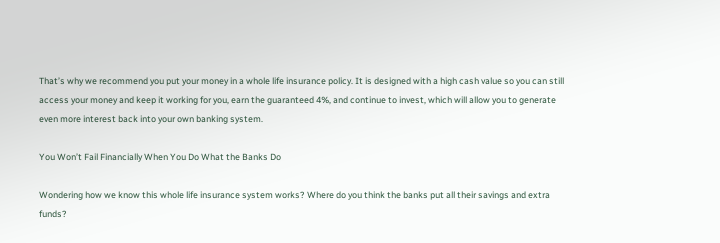That’s why we recommend you put your money in a whole life insurance policy. It is designed with a high cash value so you can still access your money and keep it working for you, earn the guaranteed 4%, and continue to invest, which will allow you to generate even more interest back into your own banking system.

You Won’t Fail Financially When You Do What the Banks Do

Wondering how we know this whole life insurance system works? Where do you think the banks put all their savings and extra funds?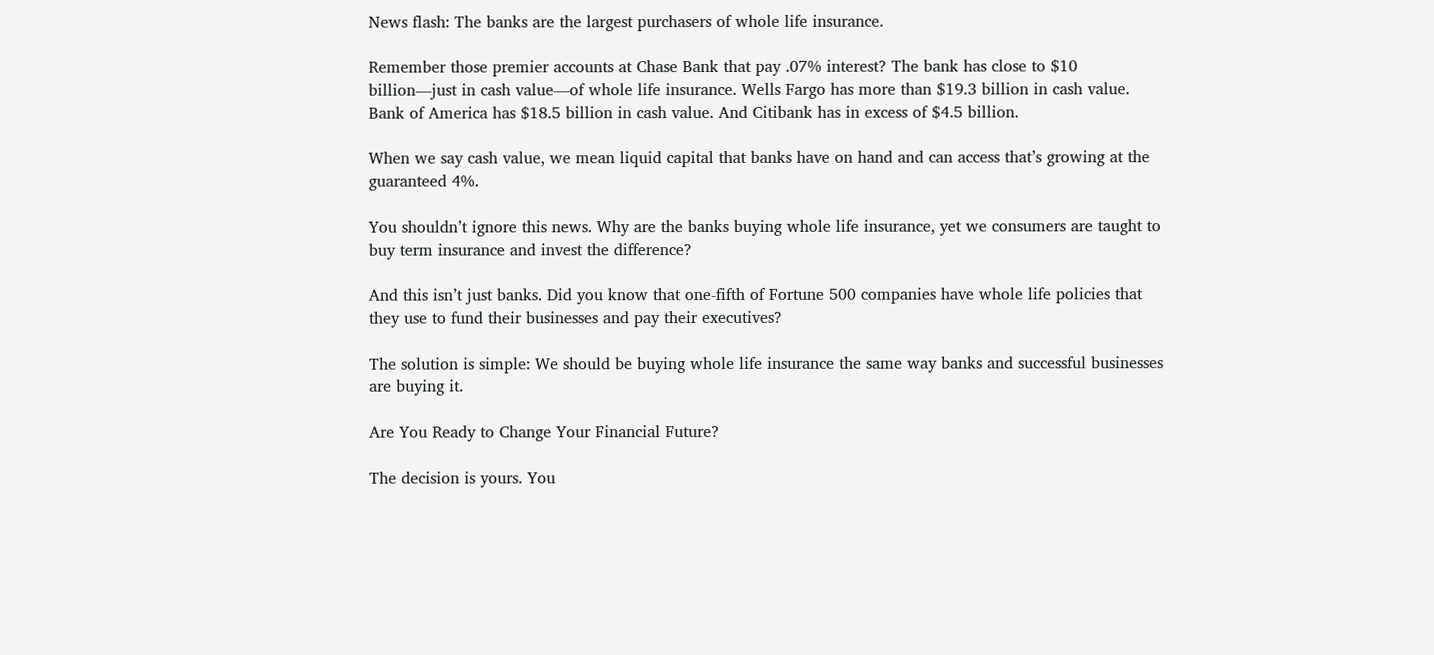News flash: The banks are the largest purchasers of whole life insurance.

Remember those premier accounts at Chase Bank that pay .07% interest? The bank has close to $10 billion—just in cash value—of whole life insurance. Wells Fargo has more than $19.3 billion in cash value. Bank of America has $18.5 billion in cash value. And Citibank has in excess of $4.5 billion.

When we say cash value, we mean liquid capital that banks have on hand and can access that’s growing at the guaranteed 4%.

You shouldn’t ignore this news. Why are the banks buying whole life insurance, yet we consumers are taught to buy term insurance and invest the difference?

And this isn’t just banks. Did you know that one-fifth of Fortune 500 companies have whole life policies that they use to fund their businesses and pay their executives?

The solution is simple: We should be buying whole life insurance the same way banks and successful businesses are buying it.

Are You Ready to Change Your Financial Future?

The decision is yours. You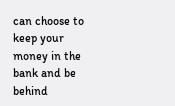can choose to keep your money in the bank and be behind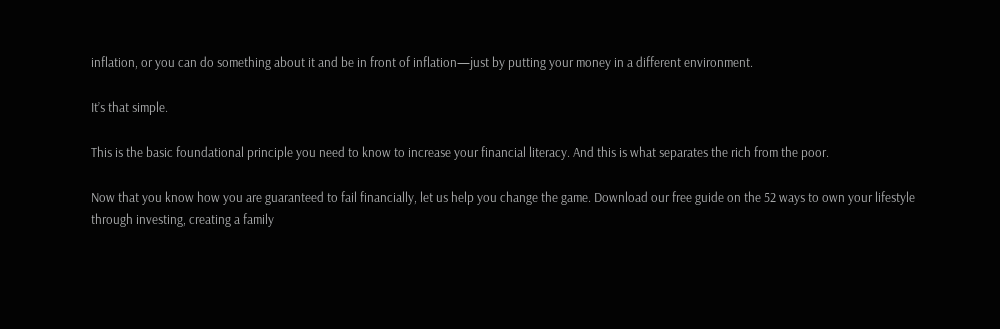inflation, or you can do something about it and be in front of inflation—just by putting your money in a different environment.

It’s that simple.

This is the basic foundational principle you need to know to increase your financial literacy. And this is what separates the rich from the poor.

Now that you know how you are guaranteed to fail financially, let us help you change the game. Download our free guide on the 52 ways to own your lifestyle through investing, creating a family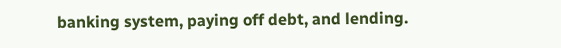banking system, paying off debt, and lending.